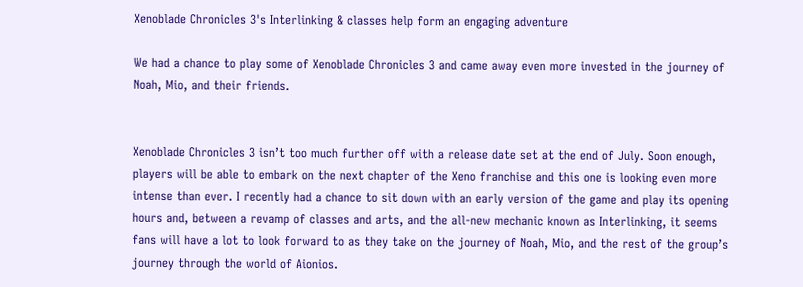Xenoblade Chronicles 3's Interlinking & classes help form an engaging adventure

We had a chance to play some of Xenoblade Chronicles 3 and came away even more invested in the journey of Noah, Mio, and their friends.


Xenoblade Chronicles 3 isn’t too much further off with a release date set at the end of July. Soon enough, players will be able to embark on the next chapter of the Xeno franchise and this one is looking even more intense than ever. I recently had a chance to sit down with an early version of the game and play its opening hours and, between a revamp of classes and arts, and the all-new mechanic known as Interlinking, it seems fans will have a lot to look forward to as they take on the journey of Noah, Mio, and the rest of the group’s journey through the world of Aionios.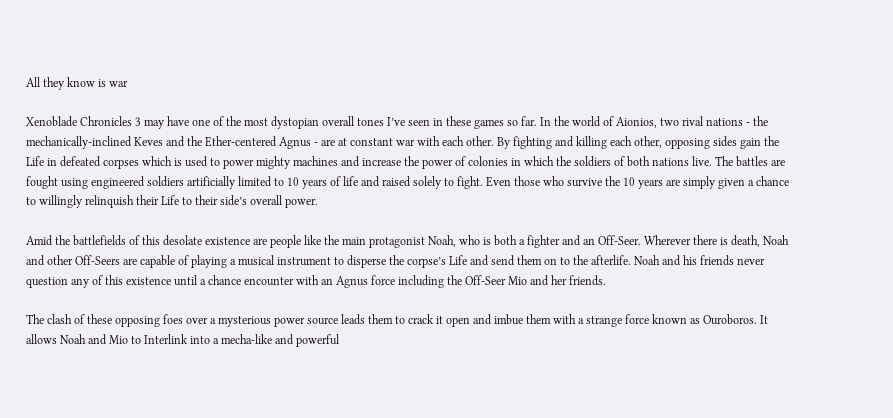All they know is war

Xenoblade Chronicles 3 may have one of the most dystopian overall tones I’ve seen in these games so far. In the world of Aionios, two rival nations - the mechanically-inclined Keves and the Ether-centered Agnus - are at constant war with each other. By fighting and killing each other, opposing sides gain the Life in defeated corpses which is used to power mighty machines and increase the power of colonies in which the soldiers of both nations live. The battles are fought using engineered soldiers artificially limited to 10 years of life and raised solely to fight. Even those who survive the 10 years are simply given a chance to willingly relinquish their Life to their side’s overall power.

Amid the battlefields of this desolate existence are people like the main protagonist Noah, who is both a fighter and an Off-Seer. Wherever there is death, Noah and other Off-Seers are capable of playing a musical instrument to disperse the corpse’s Life and send them on to the afterlife. Noah and his friends never question any of this existence until a chance encounter with an Agnus force including the Off-Seer Mio and her friends.

The clash of these opposing foes over a mysterious power source leads them to crack it open and imbue them with a strange force known as Ouroboros. It allows Noah and Mio to Interlink into a mecha-like and powerful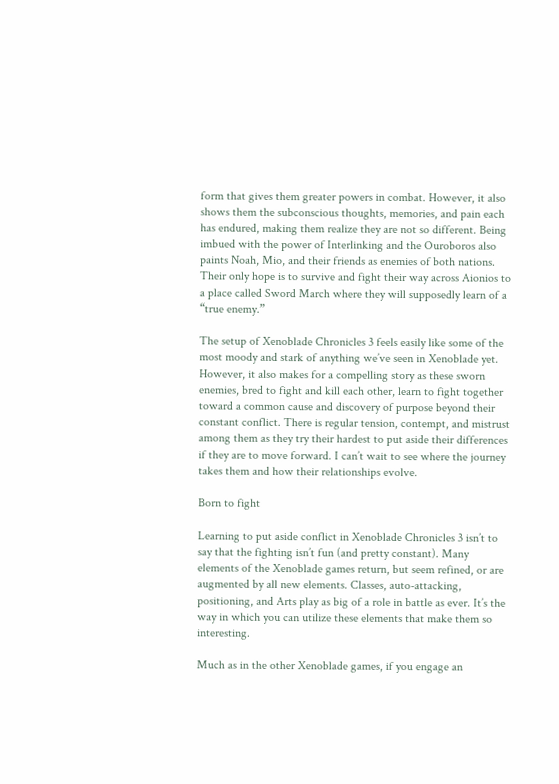form that gives them greater powers in combat. However, it also shows them the subconscious thoughts, memories, and pain each has endured, making them realize they are not so different. Being imbued with the power of Interlinking and the Ouroboros also paints Noah, Mio, and their friends as enemies of both nations. Their only hope is to survive and fight their way across Aionios to a place called Sword March where they will supposedly learn of a “true enemy.”

The setup of Xenoblade Chronicles 3 feels easily like some of the most moody and stark of anything we’ve seen in Xenoblade yet. However, it also makes for a compelling story as these sworn enemies, bred to fight and kill each other, learn to fight together toward a common cause and discovery of purpose beyond their constant conflict. There is regular tension, contempt, and mistrust among them as they try their hardest to put aside their differences if they are to move forward. I can’t wait to see where the journey takes them and how their relationships evolve.

Born to fight

Learning to put aside conflict in Xenoblade Chronicles 3 isn’t to say that the fighting isn’t fun (and pretty constant). Many elements of the Xenoblade games return, but seem refined, or are augmented by all new elements. Classes, auto-attacking, positioning, and Arts play as big of a role in battle as ever. It’s the way in which you can utilize these elements that make them so interesting.

Much as in the other Xenoblade games, if you engage an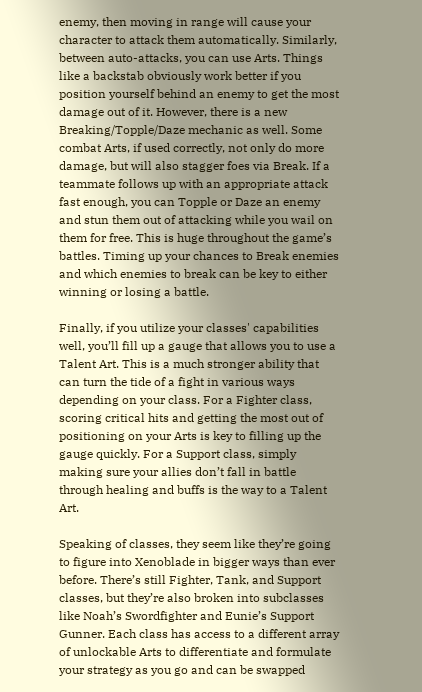enemy, then moving in range will cause your character to attack them automatically. Similarly, between auto-attacks, you can use Arts. Things like a backstab obviously work better if you position yourself behind an enemy to get the most damage out of it. However, there is a new Breaking/Topple/Daze mechanic as well. Some combat Arts, if used correctly, not only do more damage, but will also stagger foes via Break. If a teammate follows up with an appropriate attack fast enough, you can Topple or Daze an enemy and stun them out of attacking while you wail on them for free. This is huge throughout the game’s battles. Timing up your chances to Break enemies and which enemies to break can be key to either winning or losing a battle.

Finally, if you utilize your classes' capabilities well, you’ll fill up a gauge that allows you to use a Talent Art. This is a much stronger ability that can turn the tide of a fight in various ways depending on your class. For a Fighter class, scoring critical hits and getting the most out of positioning on your Arts is key to filling up the gauge quickly. For a Support class, simply making sure your allies don’t fall in battle through healing and buffs is the way to a Talent Art.

Speaking of classes, they seem like they’re going to figure into Xenoblade in bigger ways than ever before. There’s still Fighter, Tank, and Support classes, but they’re also broken into subclasses like Noah’s Swordfighter and Eunie’s Support Gunner. Each class has access to a different array of unlockable Arts to differentiate and formulate your strategy as you go and can be swapped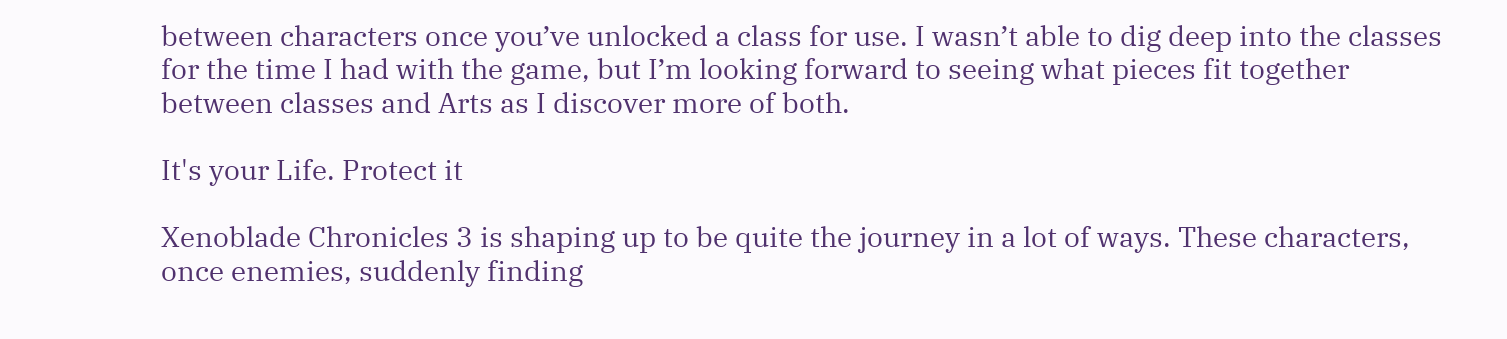between characters once you’ve unlocked a class for use. I wasn’t able to dig deep into the classes for the time I had with the game, but I’m looking forward to seeing what pieces fit together between classes and Arts as I discover more of both.

It's your Life. Protect it

Xenoblade Chronicles 3 is shaping up to be quite the journey in a lot of ways. These characters, once enemies, suddenly finding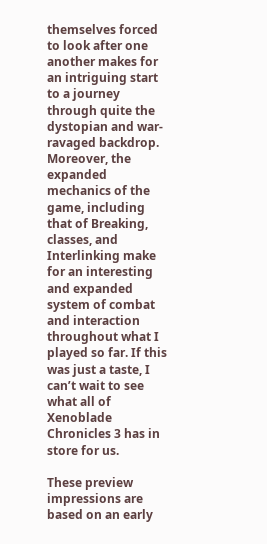themselves forced to look after one another makes for an intriguing start to a journey through quite the dystopian and war-ravaged backdrop. Moreover, the expanded mechanics of the game, including that of Breaking, classes, and Interlinking make for an interesting and expanded system of combat and interaction throughout what I played so far. If this was just a taste, I can’t wait to see what all of Xenoblade Chronicles 3 has in store for us.

These preview impressions are based on an early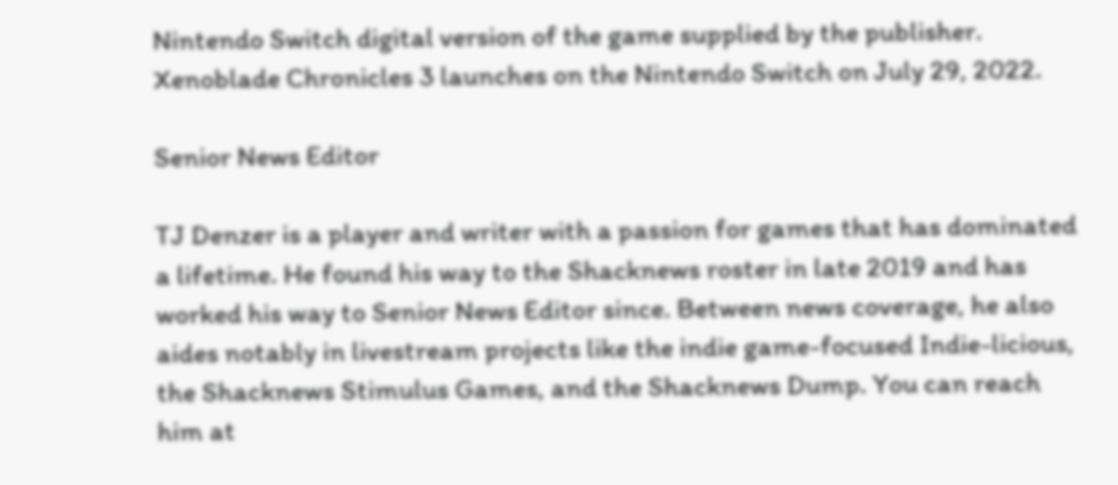Nintendo Switch digital version of the game supplied by the publisher. Xenoblade Chronicles 3 launches on the Nintendo Switch on July 29, 2022.

Senior News Editor

TJ Denzer is a player and writer with a passion for games that has dominated a lifetime. He found his way to the Shacknews roster in late 2019 and has worked his way to Senior News Editor since. Between news coverage, he also aides notably in livestream projects like the indie game-focused Indie-licious, the Shacknews Stimulus Games, and the Shacknews Dump. You can reach him at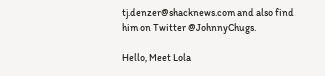tj.denzer@shacknews.com and also find him on Twitter @JohnnyChugs.

Hello, Meet Lola